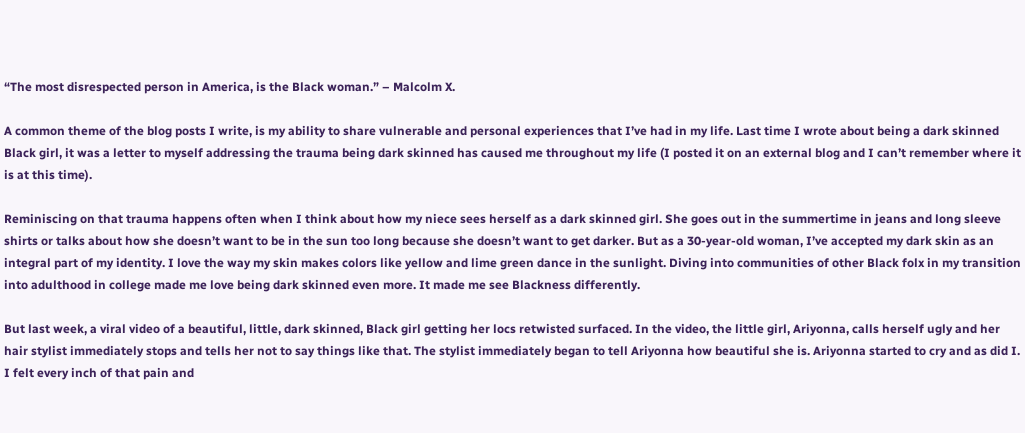“The most disrespected person in America, is the Black woman.” – Malcolm X.

A common theme of the blog posts I write, is my ability to share vulnerable and personal experiences that I’ve had in my life. Last time I wrote about being a dark skinned Black girl, it was a letter to myself addressing the trauma being dark skinned has caused me throughout my life (I posted it on an external blog and I can’t remember where it is at this time).

Reminiscing on that trauma happens often when I think about how my niece sees herself as a dark skinned girl. She goes out in the summertime in jeans and long sleeve shirts or talks about how she doesn’t want to be in the sun too long because she doesn’t want to get darker. But as a 30-year-old woman, I’ve accepted my dark skin as an integral part of my identity. I love the way my skin makes colors like yellow and lime green dance in the sunlight. Diving into communities of other Black folx in my transition into adulthood in college made me love being dark skinned even more. It made me see Blackness differently.

But last week, a viral video of a beautiful, little, dark skinned, Black girl getting her locs retwisted surfaced. In the video, the little girl, Ariyonna, calls herself ugly and her hair stylist immediately stops and tells her not to say things like that. The stylist immediately began to tell Ariyonna how beautiful she is. Ariyonna started to cry and as did I. I felt every inch of that pain and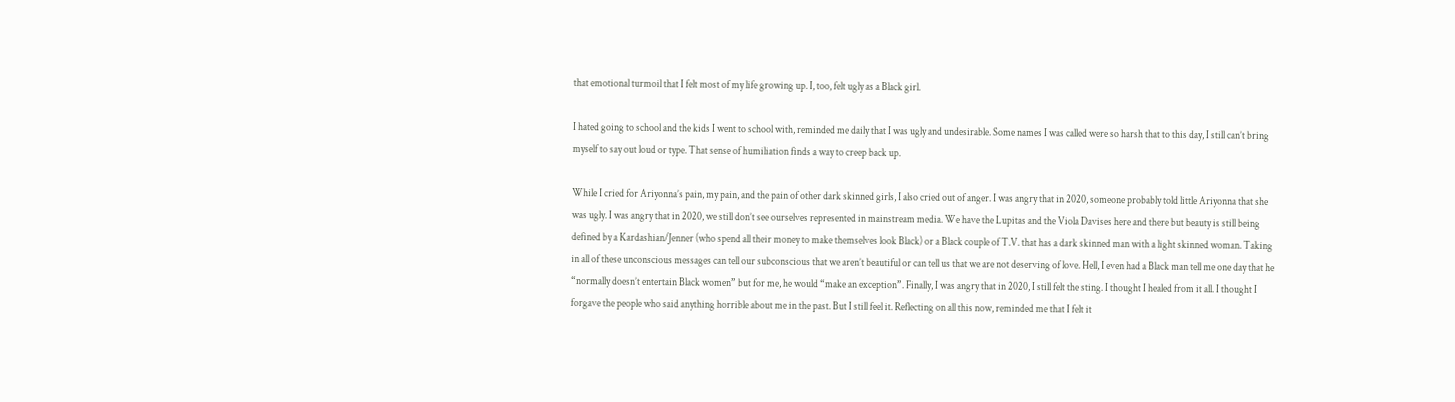that emotional turmoil that I felt most of my life growing up. I, too, felt ugly as a Black girl.

I hated going to school and the kids I went to school with, reminded me daily that I was ugly and undesirable. Some names I was called were so harsh that to this day, I still can’t bring myself to say out loud or type. That sense of humiliation finds a way to creep back up.

While I cried for Ariyonna’s pain, my pain, and the pain of other dark skinned girls, I also cried out of anger. I was angry that in 2020, someone probably told little Ariyonna that she was ugly. I was angry that in 2020, we still don’t see ourselves represented in mainstream media. We have the Lupitas and the Viola Davises here and there but beauty is still being defined by a Kardashian/Jenner (who spend all their money to make themselves look Black) or a Black couple of T.V. that has a dark skinned man with a light skinned woman. Taking in all of these unconscious messages can tell our subconscious that we aren’t beautiful or can tell us that we are not deserving of love. Hell, I even had a Black man tell me one day that he “normally doesn’t entertain Black women” but for me, he would “make an exception”. Finally, I was angry that in 2020, I still felt the sting. I thought I healed from it all. I thought I forgave the people who said anything horrible about me in the past. But I still feel it. Reflecting on all this now, reminded me that I felt it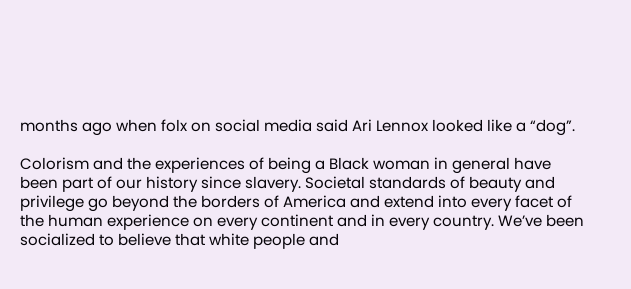months ago when folx on social media said Ari Lennox looked like a “dog”.

Colorism and the experiences of being a Black woman in general have been part of our history since slavery. Societal standards of beauty and privilege go beyond the borders of America and extend into every facet of the human experience on every continent and in every country. We’ve been socialized to believe that white people and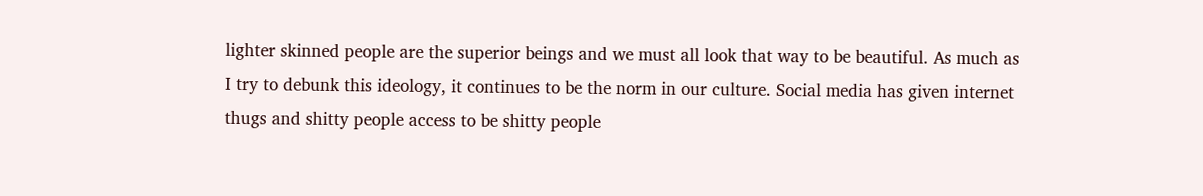lighter skinned people are the superior beings and we must all look that way to be beautiful. As much as I try to debunk this ideology, it continues to be the norm in our culture. Social media has given internet thugs and shitty people access to be shitty people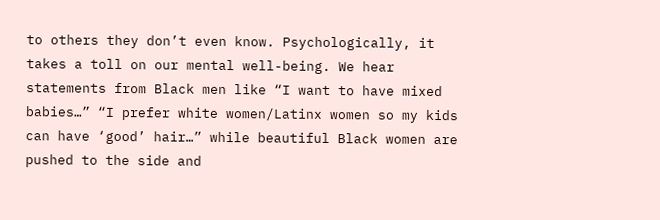to others they don’t even know. Psychologically, it takes a toll on our mental well-being. We hear statements from Black men like “I want to have mixed babies…” “I prefer white women/Latinx women so my kids can have ‘good’ hair…” while beautiful Black women are pushed to the side and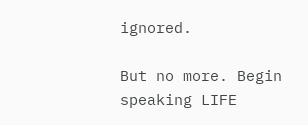ignored.

But no more. Begin speaking LIFE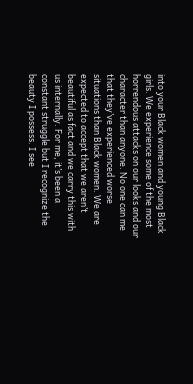into your Black women and young Black girls. We experience some of the most horrendous attacks on our looks and our character than anyone. No one can me that they’ve experienced worse situations than Black women. We are expected to accept that we aren’t beautiful as fact and we carry this with us internally. For me, it’s been a constant struggle but I recognize the beauty I possess. I see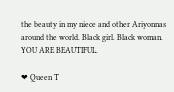the beauty in my niece and other Ariyonnas around the world. Black girl. Black woman. YOU ARE BEAUTIFUL.

❤ Queen T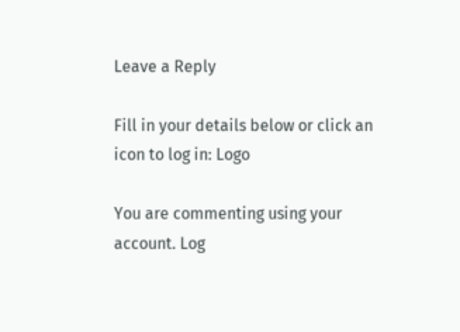Leave a Reply

Fill in your details below or click an icon to log in: Logo

You are commenting using your account. Log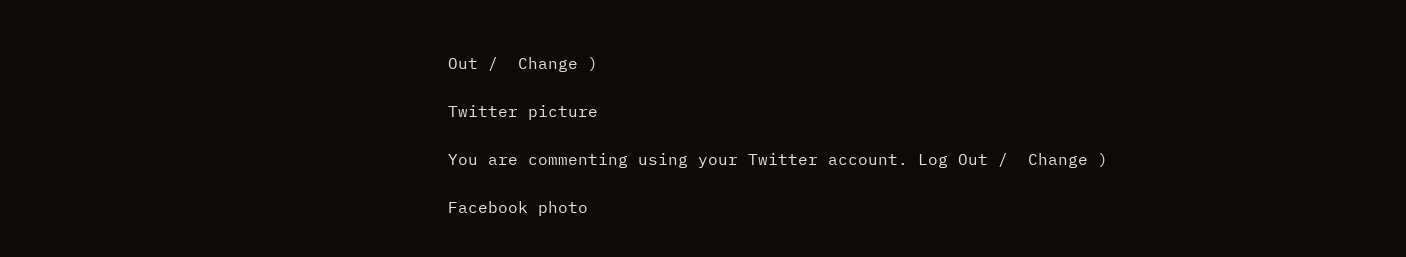Out /  Change )

Twitter picture

You are commenting using your Twitter account. Log Out /  Change )

Facebook photo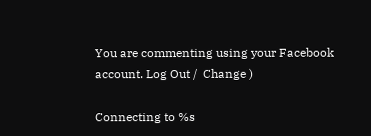You are commenting using your Facebook account. Log Out /  Change )

Connecting to %s